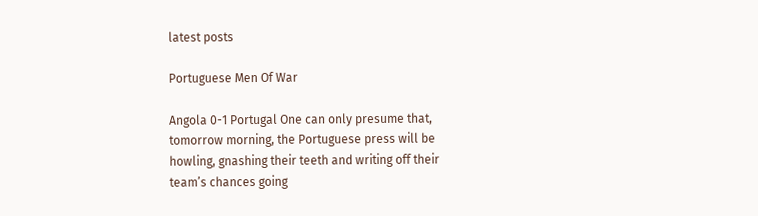latest posts

Portuguese Men Of War

Angola 0-1 Portugal One can only presume that, tomorrow morning, the Portuguese press will be howling, gnashing their teeth and writing off their team’s chances going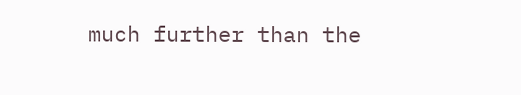much further than the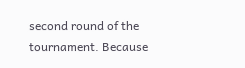second round of the tournament. Because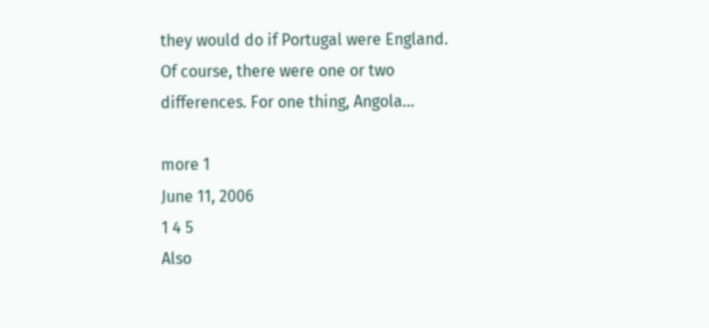they would do if Portugal were England. Of course, there were one or two differences. For one thing, Angola…

more 1
June 11, 2006
1 4 5
Also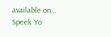available on…
Speek Yo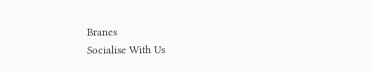Branes
Socialise With Us